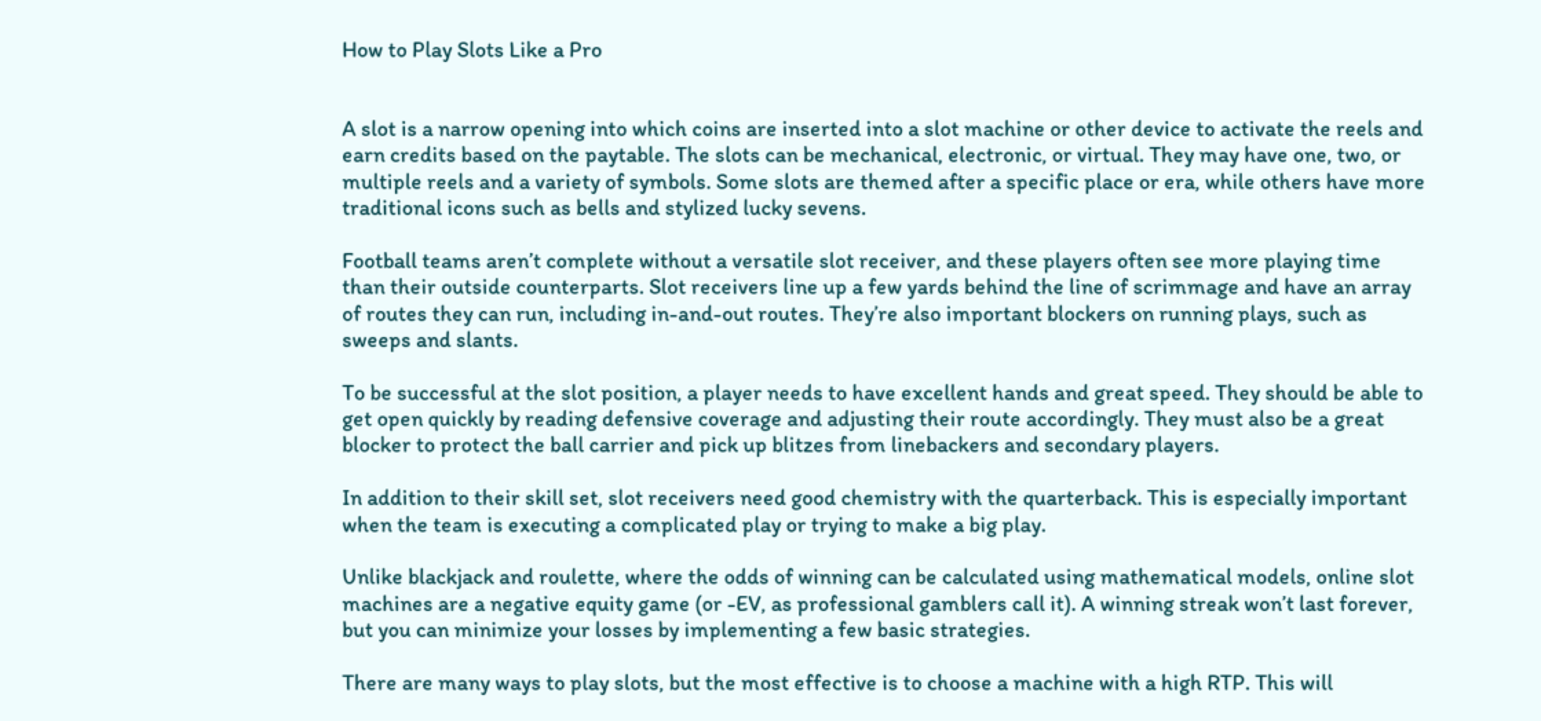How to Play Slots Like a Pro


A slot is a narrow opening into which coins are inserted into a slot machine or other device to activate the reels and earn credits based on the paytable. The slots can be mechanical, electronic, or virtual. They may have one, two, or multiple reels and a variety of symbols. Some slots are themed after a specific place or era, while others have more traditional icons such as bells and stylized lucky sevens.

Football teams aren’t complete without a versatile slot receiver, and these players often see more playing time than their outside counterparts. Slot receivers line up a few yards behind the line of scrimmage and have an array of routes they can run, including in-and-out routes. They’re also important blockers on running plays, such as sweeps and slants.

To be successful at the slot position, a player needs to have excellent hands and great speed. They should be able to get open quickly by reading defensive coverage and adjusting their route accordingly. They must also be a great blocker to protect the ball carrier and pick up blitzes from linebackers and secondary players.

In addition to their skill set, slot receivers need good chemistry with the quarterback. This is especially important when the team is executing a complicated play or trying to make a big play.

Unlike blackjack and roulette, where the odds of winning can be calculated using mathematical models, online slot machines are a negative equity game (or -EV, as professional gamblers call it). A winning streak won’t last forever, but you can minimize your losses by implementing a few basic strategies.

There are many ways to play slots, but the most effective is to choose a machine with a high RTP. This will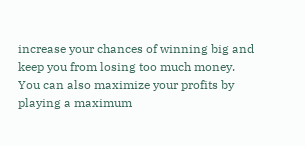increase your chances of winning big and keep you from losing too much money. You can also maximize your profits by playing a maximum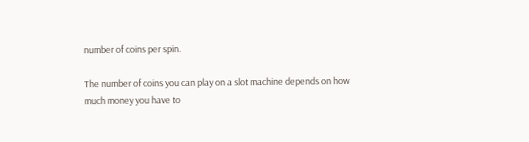number of coins per spin.

The number of coins you can play on a slot machine depends on how much money you have to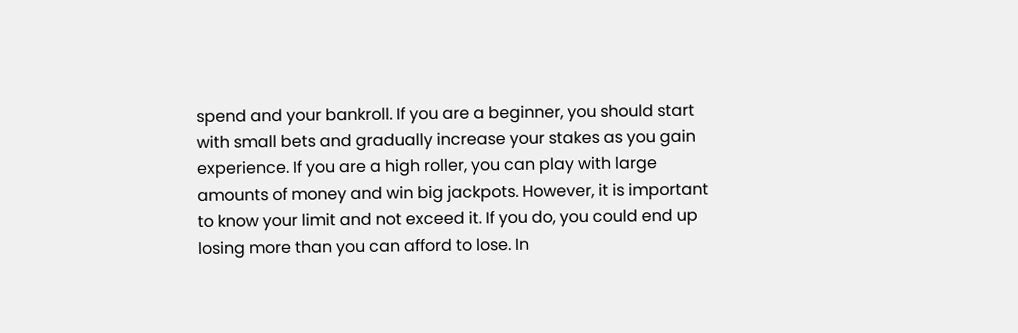spend and your bankroll. If you are a beginner, you should start with small bets and gradually increase your stakes as you gain experience. If you are a high roller, you can play with large amounts of money and win big jackpots. However, it is important to know your limit and not exceed it. If you do, you could end up losing more than you can afford to lose. In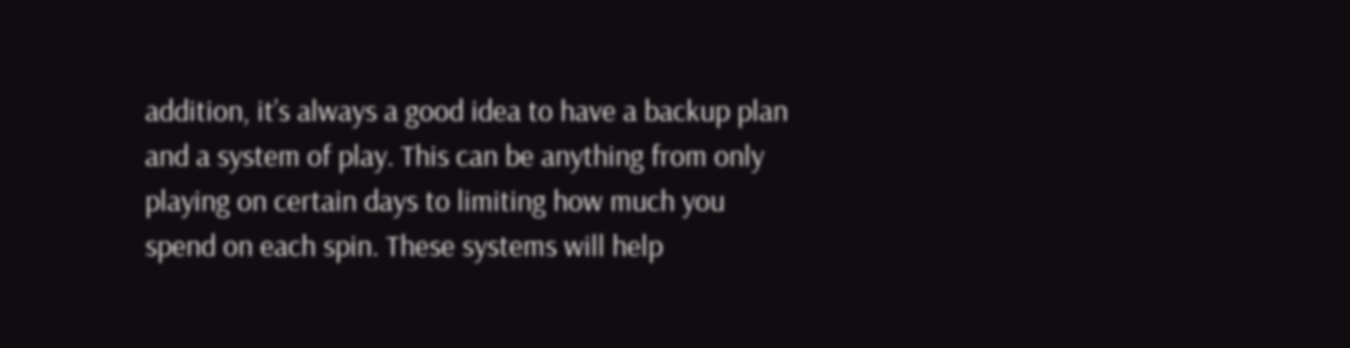addition, it’s always a good idea to have a backup plan and a system of play. This can be anything from only playing on certain days to limiting how much you spend on each spin. These systems will help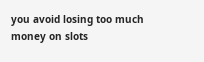you avoid losing too much money on slots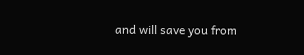and will save you from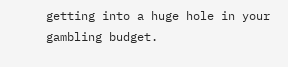getting into a huge hole in your gambling budget.